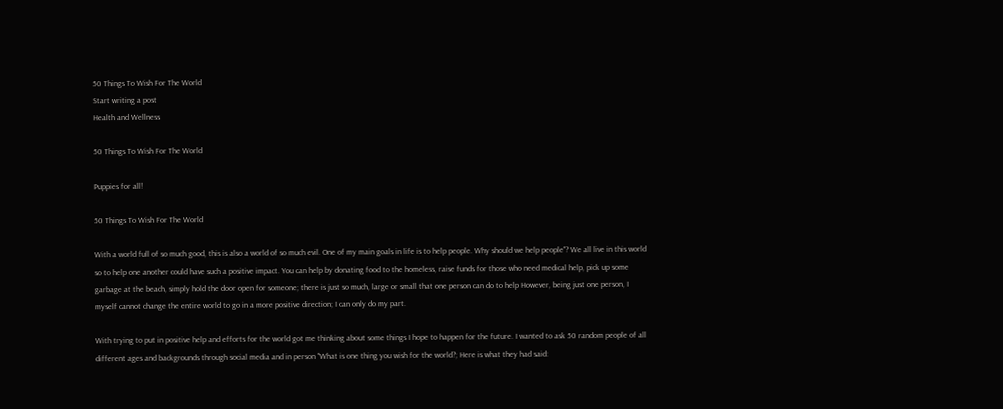50 Things To Wish For The World
Start writing a post
Health and Wellness

50 Things To Wish For The World

Puppies for all!

50 Things To Wish For The World

With a world full of so much good, this is also a world of so much evil. One of my main goals in life is to help people. Why should we help people"? We all live in this world so to help one another could have such a positive impact. You can help by donating food to the homeless, raise funds for those who need medical help, pick up some garbage at the beach, simply hold the door open for someone; there is just so much, large or small that one person can do to help However, being just one person, I myself cannot change the entire world to go in a more positive direction; I can only do my part.

With trying to put in positive help and efforts for the world got me thinking about some things I hope to happen for the future. I wanted to ask 50 random people of all different ages and backgrounds through social media and in person "What is one thing you wish for the world?; Here is what they had said: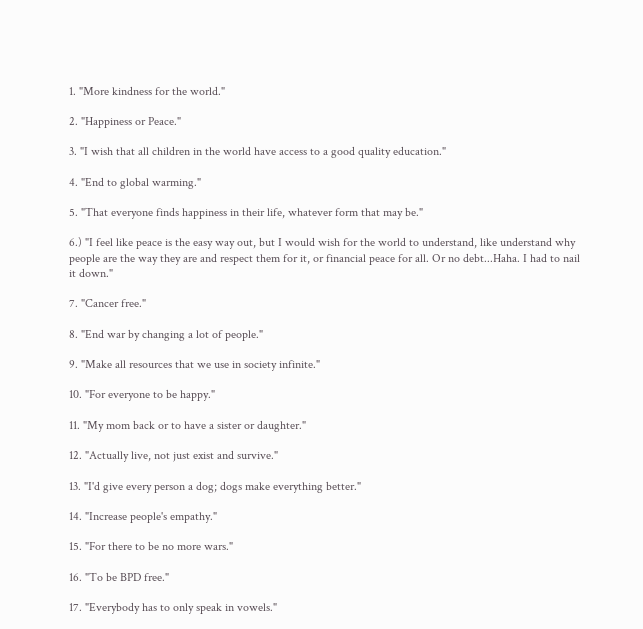1. "More kindness for the world."

2. "Happiness or Peace."

3. "I wish that all children in the world have access to a good quality education."

4. "End to global warming."

5. "That everyone finds happiness in their life, whatever form that may be."

6.) "I feel like peace is the easy way out, but I would wish for the world to understand, like understand why people are the way they are and respect them for it, or financial peace for all. Or no debt...Haha. I had to nail it down."

7. "Cancer free."

8. "End war by changing a lot of people."

9. "Make all resources that we use in society infinite."

10. "For everyone to be happy."

11. "My mom back or to have a sister or daughter."

12. "Actually live, not just exist and survive."

13. "I'd give every person a dog; dogs make everything better."

14. "Increase people's empathy."

15. "For there to be no more wars."

16. "To be BPD free."

17. "Everybody has to only speak in vowels."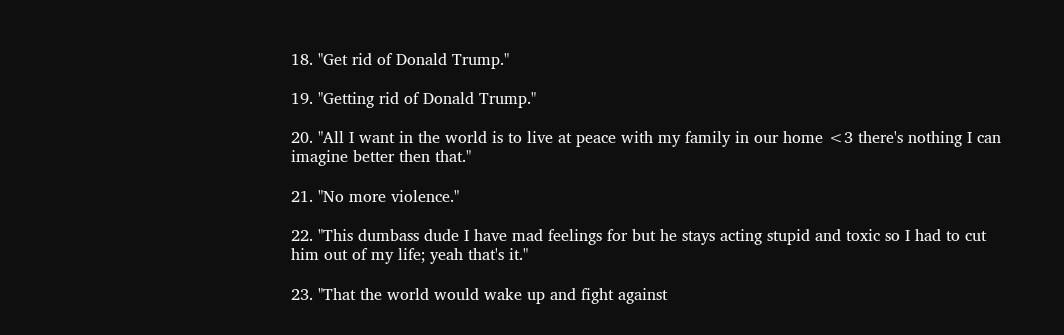18. "Get rid of Donald Trump."

19. "Getting rid of Donald Trump."

20. "All I want in the world is to live at peace with my family in our home <3 there's nothing I can imagine better then that."

21. "No more violence."

22. "This dumbass dude I have mad feelings for but he stays acting stupid and toxic so I had to cut him out of my life; yeah that's it."

23. "That the world would wake up and fight against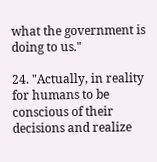what the government is doing to us."

24. "Actually, in reality for humans to be conscious of their decisions and realize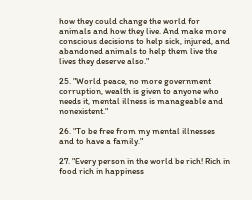how they could change the world for animals and how they live. And make more conscious decisions to help sick, injured, and abandoned animals to help them live the lives they deserve also."

25. "World peace, no more government corruption, wealth is given to anyone who needs it, mental illness is manageable and nonexistent."

26. "To be free from my mental illnesses and to have a family."

27. "Every person in the world be rich! Rich in food rich in happiness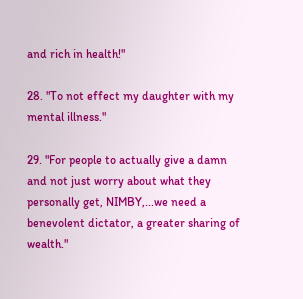and rich in health!"

28. "To not effect my daughter with my mental illness."

29. "For people to actually give a damn and not just worry about what they personally get, NIMBY,...we need a benevolent dictator, a greater sharing of wealth."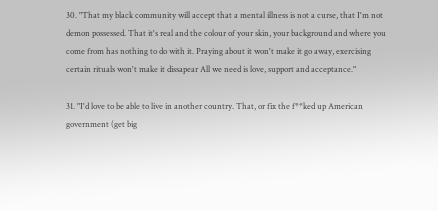30. "That my black community will accept that a mental illness is not a curse, that I'm not demon possessed. That it's real and the colour of your skin, your background and where you come from has nothing to do with it. Praying about it won't make it go away, exercising certain rituals won't make it dissapear All we need is love, support and acceptance."

31. "I'd love to be able to live in another country. That, or fix the f**ked up American government (get big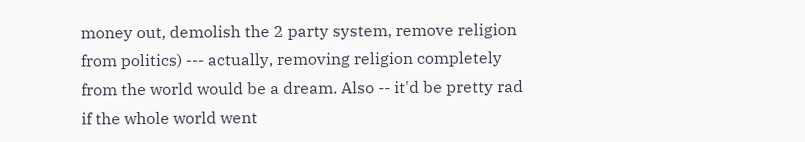money out, demolish the 2 party system, remove religion from politics) --- actually, removing religion completely from the world would be a dream. Also -- it'd be pretty rad if the whole world went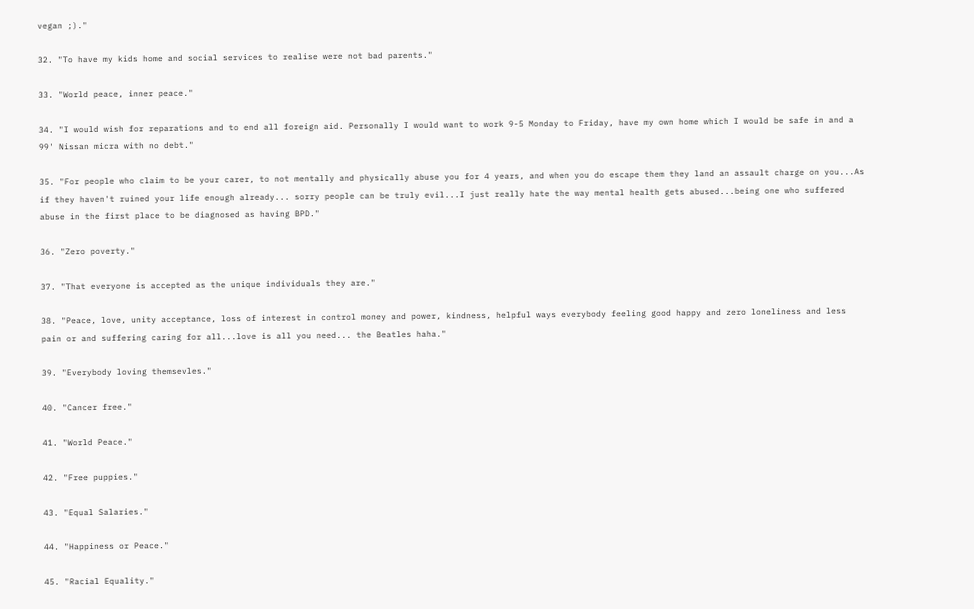vegan ;)."

32. "To have my kids home and social services to realise were not bad parents."

33. "World peace, inner peace."

34. "I would wish for reparations and to end all foreign aid. Personally I would want to work 9-5 Monday to Friday, have my own home which I would be safe in and a 99' Nissan micra with no debt."

35. "For people who claim to be your carer, to not mentally and physically abuse you for 4 years, and when you do escape them they land an assault charge on you...As if they haven't ruined your life enough already... sorry people can be truly evil...I just really hate the way mental health gets abused...being one who suffered abuse in the first place to be diagnosed as having BPD."

36. "Zero poverty."

37. "That everyone is accepted as the unique individuals they are."

38. "Peace, love, unity acceptance, loss of interest in control money and power, kindness, helpful ways everybody feeling good happy and zero loneliness and less pain or and suffering caring for all...love is all you need... the Beatles haha."

39. "Everybody loving themsevles."

40. "Cancer free."

41. "World Peace."

42. "Free puppies."

43. "Equal Salaries."

44. "Happiness or Peace."

45. "Racial Equality."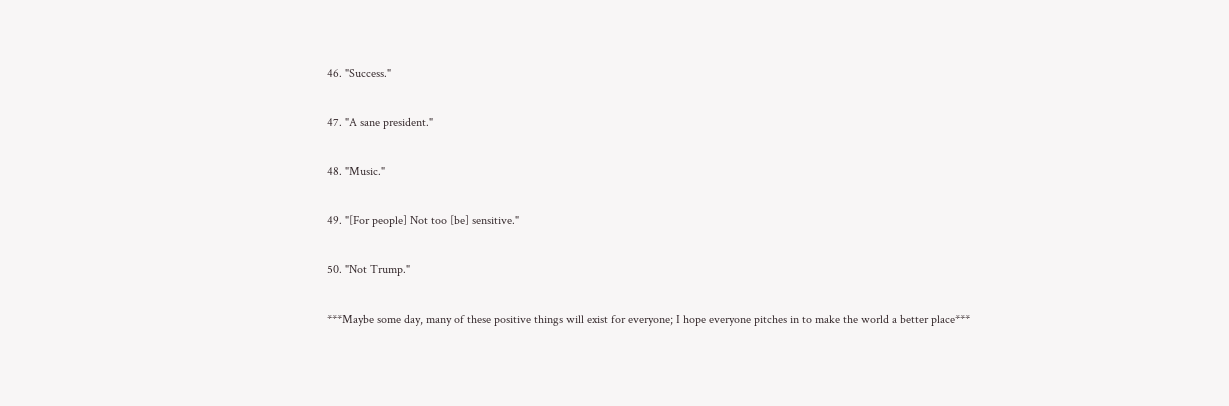46. "Success."

47. "A sane president."

48. "Music."

49. "[For people] Not too [be] sensitive."

50. "Not Trump."

***Maybe some day, many of these positive things will exist for everyone; I hope everyone pitches in to make the world a better place***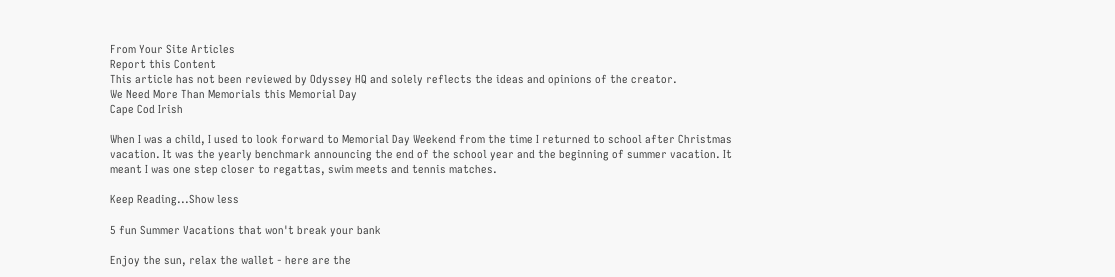From Your Site Articles
Report this Content
This article has not been reviewed by Odyssey HQ and solely reflects the ideas and opinions of the creator.
We Need More Than Memorials this Memorial Day
Cape Cod Irish

When I was a child, I used to look forward to Memorial Day Weekend from the time I returned to school after Christmas vacation. It was the yearly benchmark announcing the end of the school year and the beginning of summer vacation. It meant I was one step closer to regattas, swim meets and tennis matches.

Keep Reading...Show less

5 fun Summer Vacations that won't break your bank

Enjoy the sun, relax the wallet - here are the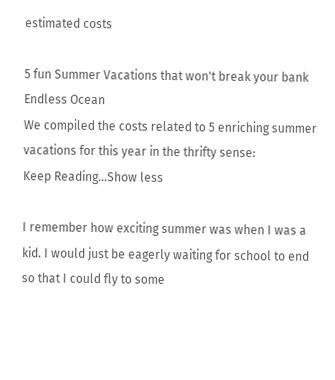estimated costs

5 fun Summer Vacations that won't break your bank
Endless Ocean
We compiled the costs related to 5 enriching summer vacations for this year in the thrifty sense:
Keep Reading...Show less

I remember how exciting summer was when I was a kid. I would just be eagerly waiting for school to end so that I could fly to some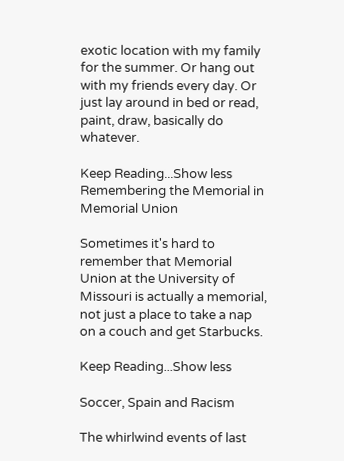exotic location with my family for the summer. Or hang out with my friends every day. Or just lay around in bed or read, paint, draw, basically do whatever.

Keep Reading...Show less
Remembering the Memorial in Memorial Union

Sometimes it's hard to remember that Memorial Union at the University of Missouri is actually a memorial, not just a place to take a nap on a couch and get Starbucks.

Keep Reading...Show less

Soccer, Spain and Racism

The whirlwind events of last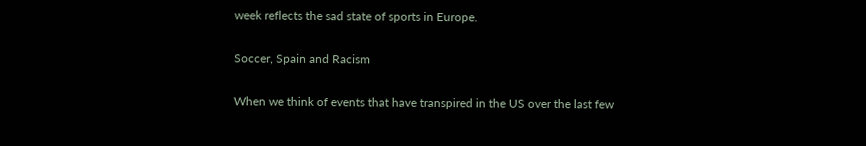week reflects the sad state of sports in Europe.

Soccer, Spain and Racism

When we think of events that have transpired in the US over the last few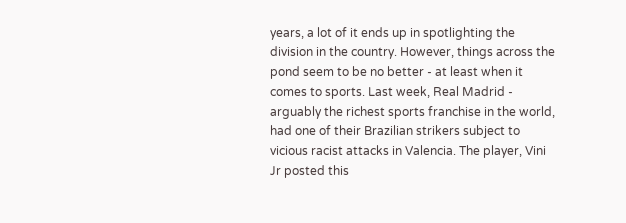years, a lot of it ends up in spotlighting the division in the country. However, things across the pond seem to be no better - at least when it comes to sports. Last week, Real Madrid - arguably the richest sports franchise in the world, had one of their Brazilian strikers subject to vicious racist attacks in Valencia. The player, Vini Jr posted this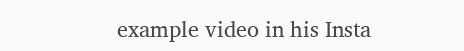example video in his Insta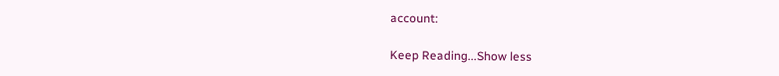account:

Keep Reading...Show less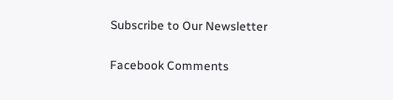Subscribe to Our Newsletter

Facebook Comments